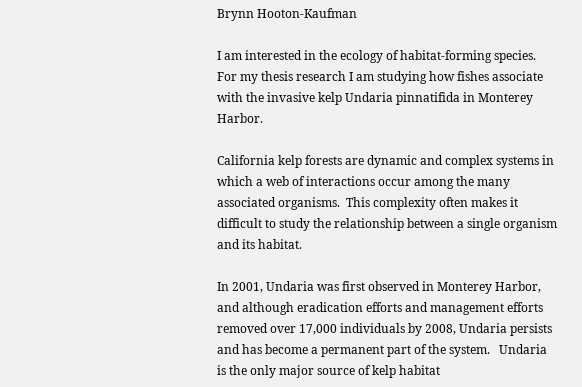Brynn Hooton-Kaufman

I am interested in the ecology of habitat-forming species.  For my thesis research I am studying how fishes associate with the invasive kelp Undaria pinnatifida in Monterey Harbor.

California kelp forests are dynamic and complex systems in which a web of interactions occur among the many associated organisms.  This complexity often makes it difficult to study the relationship between a single organism and its habitat.

In 2001, Undaria was first observed in Monterey Harbor, and although eradication efforts and management efforts removed over 17,000 individuals by 2008, Undaria persists and has become a permanent part of the system.   Undaria is the only major source of kelp habitat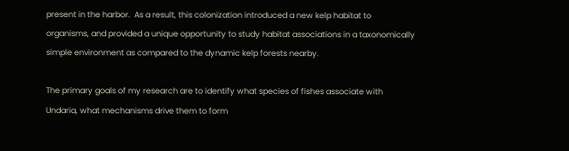present in the harbor.  As a result, this colonization introduced a new kelp habitat to organisms, and provided a unique opportunity to study habitat associations in a taxonomically simple environment as compared to the dynamic kelp forests nearby.

The primary goals of my research are to identify what species of fishes associate with Undaria, what mechanisms drive them to form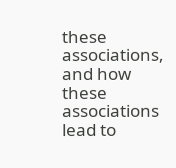these associations, and how these associations lead to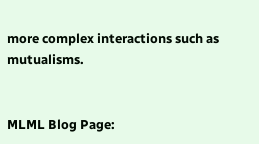more complex interactions such as mutualisms.


MLML Blog Page: